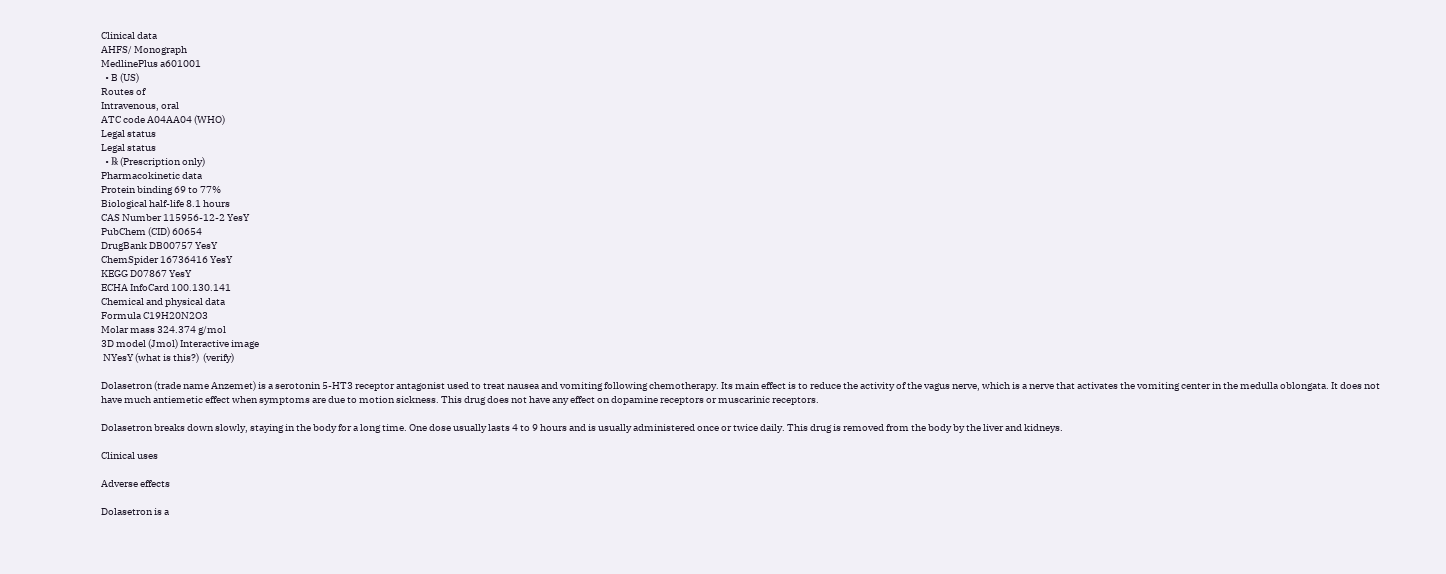Clinical data
AHFS/ Monograph
MedlinePlus a601001
  • B (US)
Routes of
Intravenous, oral
ATC code A04AA04 (WHO)
Legal status
Legal status
  • ℞ (Prescription only)
Pharmacokinetic data
Protein binding 69 to 77%
Biological half-life 8.1 hours
CAS Number 115956-12-2 YesY
PubChem (CID) 60654
DrugBank DB00757 YesY
ChemSpider 16736416 YesY
KEGG D07867 YesY
ECHA InfoCard 100.130.141
Chemical and physical data
Formula C19H20N2O3
Molar mass 324.374 g/mol
3D model (Jmol) Interactive image
 NYesY (what is this?)  (verify)

Dolasetron (trade name Anzemet) is a serotonin 5-HT3 receptor antagonist used to treat nausea and vomiting following chemotherapy. Its main effect is to reduce the activity of the vagus nerve, which is a nerve that activates the vomiting center in the medulla oblongata. It does not have much antiemetic effect when symptoms are due to motion sickness. This drug does not have any effect on dopamine receptors or muscarinic receptors.

Dolasetron breaks down slowly, staying in the body for a long time. One dose usually lasts 4 to 9 hours and is usually administered once or twice daily. This drug is removed from the body by the liver and kidneys.

Clinical uses

Adverse effects

Dolasetron is a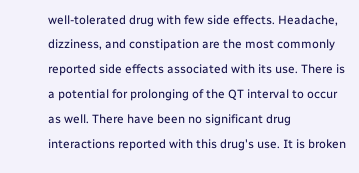well-tolerated drug with few side effects. Headache, dizziness, and constipation are the most commonly reported side effects associated with its use. There is a potential for prolonging of the QT interval to occur as well. There have been no significant drug interactions reported with this drug's use. It is broken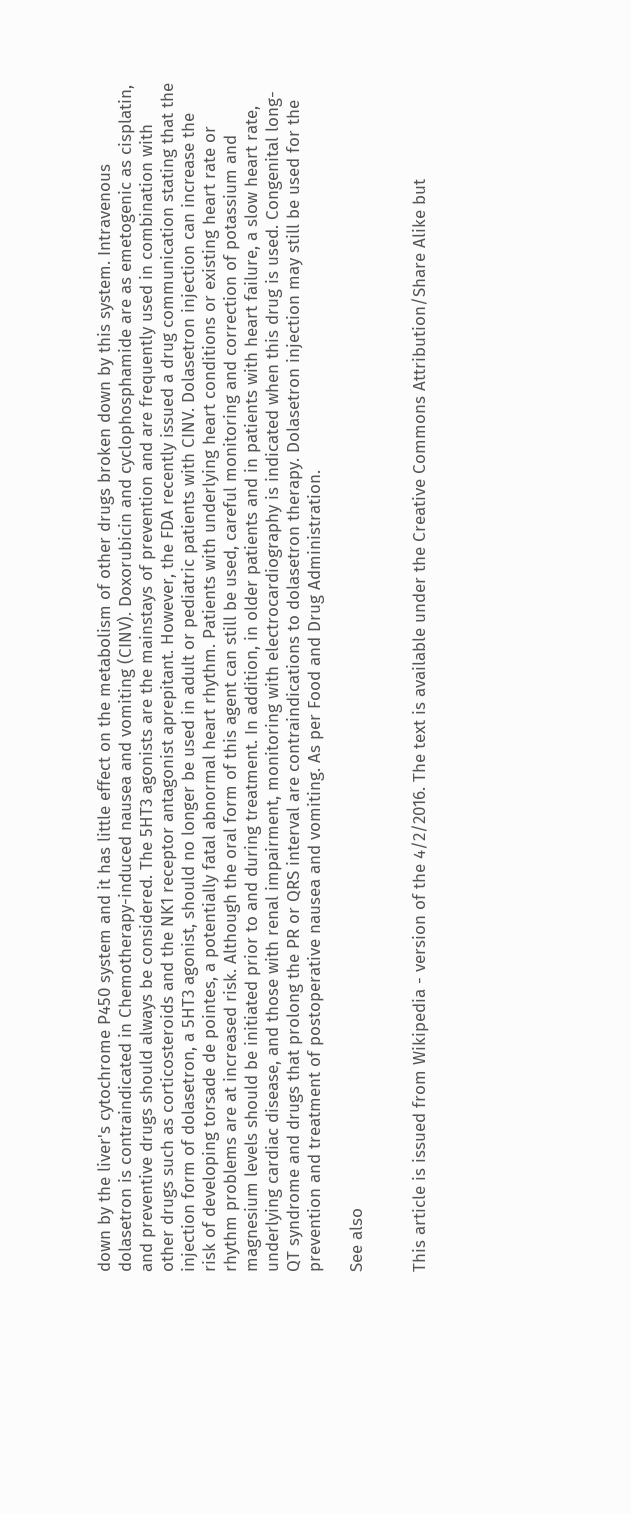down by the liver's cytochrome P450 system and it has little effect on the metabolism of other drugs broken down by this system. Intravenous dolasetron is contraindicated in Chemotherapy-induced nausea and vomiting (CINV). Doxorubicin and cyclophosphamide are as emetogenic as cisplatin, and preventive drugs should always be considered. The 5HT3 agonists are the mainstays of prevention and are frequently used in combination with other drugs such as corticosteroids and the NK1 receptor antagonist aprepitant. However, the FDA recently issued a drug communication stating that the injection form of dolasetron, a 5HT3 agonist, should no longer be used in adult or pediatric patients with CINV. Dolasetron injection can increase the risk of developing torsade de pointes, a potentially fatal abnormal heart rhythm. Patients with underlying heart conditions or existing heart rate or rhythm problems are at increased risk. Although the oral form of this agent can still be used, careful monitoring and correction of potassium and magnesium levels should be initiated prior to and during treatment. In addition, in older patients and in patients with heart failure, a slow heart rate, underlying cardiac disease, and those with renal impairment, monitoring with electrocardiography is indicated when this drug is used. Congenital long-QT syndrome and drugs that prolong the PR or QRS interval are contraindications to dolasetron therapy. Dolasetron injection may still be used for the prevention and treatment of postoperative nausea and vomiting. As per Food and Drug Administration.

See also


This article is issued from Wikipedia - version of the 4/2/2016. The text is available under the Creative Commons Attribution/Share Alike but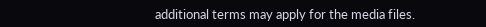additional terms may apply for the media files.